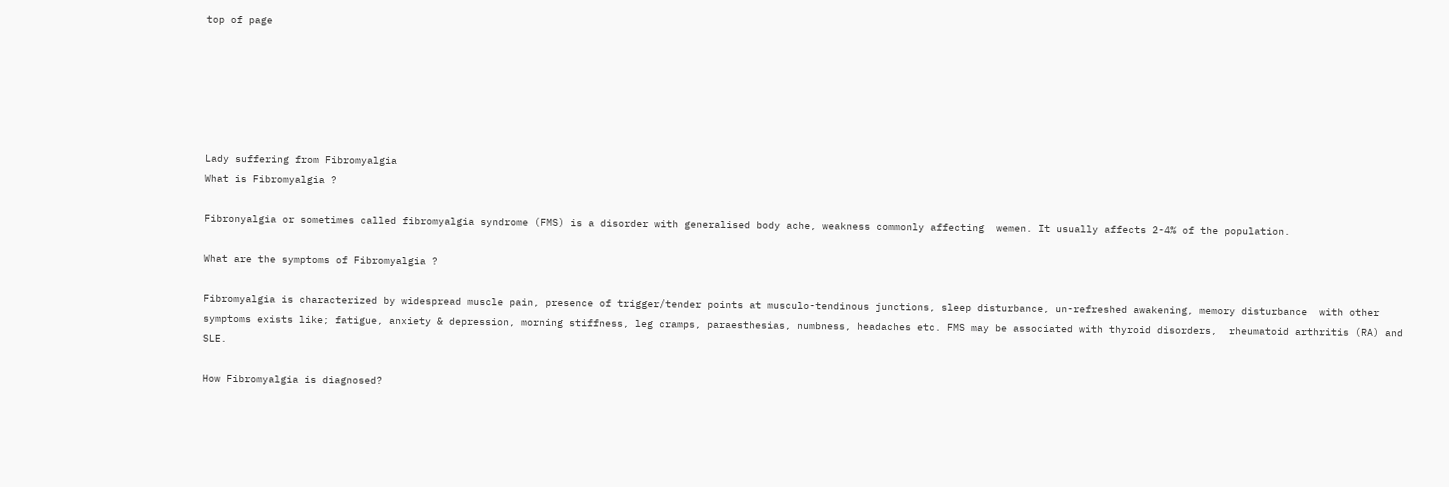top of page






Lady suffering from Fibromyalgia
What is Fibromyalgia ?

Fibronyalgia or sometimes called fibromyalgia syndrome (FMS) is a disorder with generalised body ache, weakness commonly affecting  wemen. It usually affects 2-4% of the population.

What are the symptoms of Fibromyalgia ?

Fibromyalgia is characterized by widespread muscle pain, presence of trigger/tender points at musculo-tendinous junctions, sleep disturbance, un-refreshed awakening, memory disturbance  with other symptoms exists like; fatigue, anxiety & depression, morning stiffness, leg cramps, paraesthesias, numbness, headaches etc. FMS may be associated with thyroid disorders,  rheumatoid arthritis (RA) and SLE.

How Fibromyalgia is diagnosed?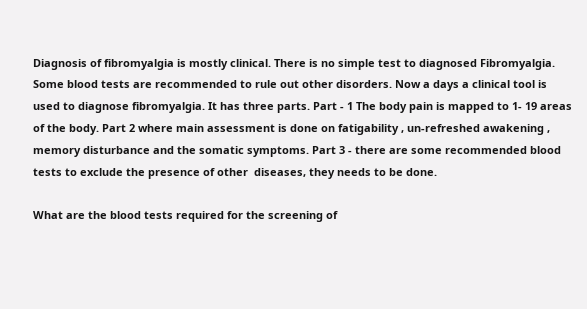Diagnosis of fibromyalgia is mostly clinical. There is no simple test to diagnosed Fibromyalgia. Some blood tests are recommended to rule out other disorders. Now a days a clinical tool is used to diagnose fibromyalgia. It has three parts. Part - 1 The body pain is mapped to 1- 19 areas of the body. Part 2 where main assessment is done on fatigability , un-refreshed awakening , memory disturbance and the somatic symptoms. Part 3 - there are some recommended blood tests to exclude the presence of other  diseases, they needs to be done.

What are the blood tests required for the screening of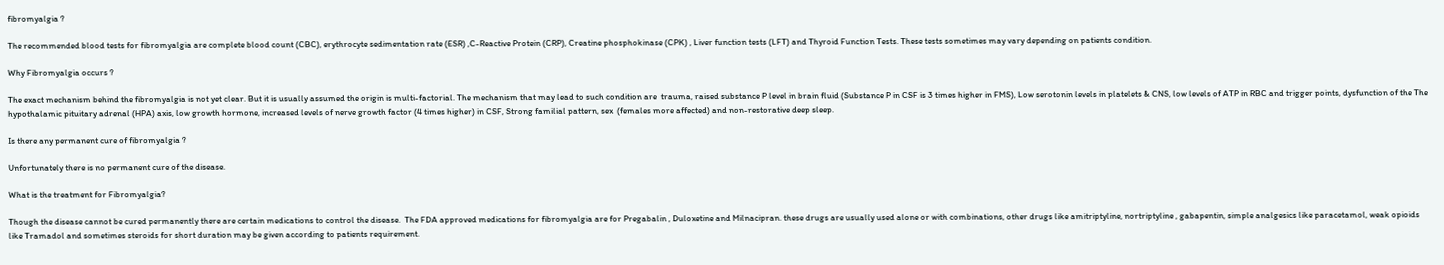fibromyalgia ?

The recommended blood tests for fibromyalgia are complete blood count (CBC), erythrocyte sedimentation rate (ESR) ,C-Reactive Protein (CRP), Creatine phosphokinase (CPK) , Liver function tests (LFT) and Thyroid Function Tests. These tests sometimes may vary depending on patients condition.

Why Fibromyalgia occurs ?

The exact mechanism behind the fibromyalgia is not yet clear. But it is usually assumed the origin is multi-factorial. The mechanism that may lead to such condition are  trauma, raised substance P level in brain fluid (Substance P in CSF is 3 times higher in FMS), Low serotonin levels in platelets & CNS, low levels of ATP in RBC and trigger points, dysfunction of the The hypothalamic pituitary adrenal (HPA) axis, low growth hormone, increased levels of nerve growth factor (4 times higher) in CSF, Strong familial pattern, sex  (females more affected) and non-restorative deep sleep.

Is there any permanent cure of fibromyalgia ?

Unfortunately there is no permanent cure of the disease.

What is the treatment for Fibromyalgia?

Though the disease cannot be cured permanently there are certain medications to control the disease.  The FDA approved medications for fibromyalgia are for Pregabalin , Duloxetine and Milnacipran. these drugs are usually used alone or with combinations, other drugs like amitriptyline, nortriptyline , gabapentin, simple analgesics like paracetamol, weak opioids like Tramadol and sometimes steroids for short duration may be given according to patients requirement.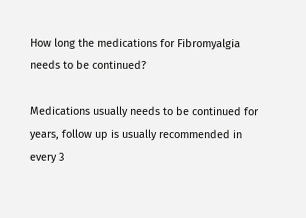How long the medications for Fibromyalgia needs to be continued?

Medications usually needs to be continued for years, follow up is usually recommended in every 3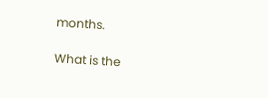months.

What is the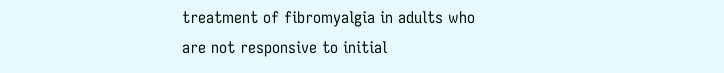treatment of fibromyalgia in adults who are not responsive to initial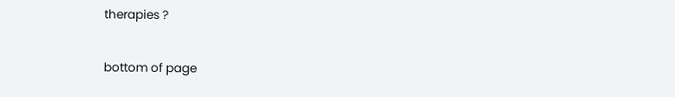therapies ?

bottom of page